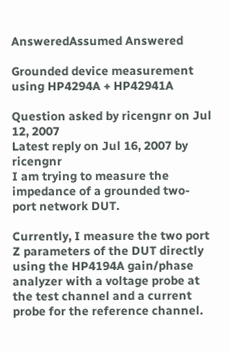AnsweredAssumed Answered

Grounded device measurement using HP4294A + HP42941A

Question asked by ricengnr on Jul 12, 2007
Latest reply on Jul 16, 2007 by ricengnr
I am trying to measure the impedance of a grounded two-port network DUT.

Currently, I measure the two port Z parameters of the DUT directly using the HP4194A gain/phase analyzer with a voltage probe at the test channel and a current probe for the reference channel.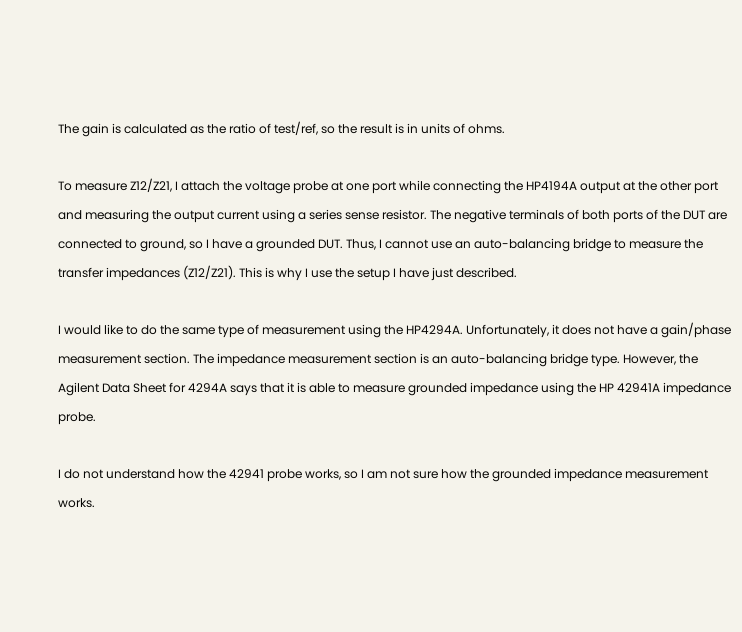The gain is calculated as the ratio of test/ref, so the result is in units of ohms.

To measure Z12/Z21, I attach the voltage probe at one port while connecting the HP4194A output at the other port and measuring the output current using a series sense resistor. The negative terminals of both ports of the DUT are connected to ground, so I have a grounded DUT. Thus, I cannot use an auto-balancing bridge to measure the transfer impedances (Z12/Z21). This is why I use the setup I have just described.

I would like to do the same type of measurement using the HP4294A. Unfortunately, it does not have a gain/phase measurement section. The impedance measurement section is an auto-balancing bridge type. However, the Agilent Data Sheet for 4294A says that it is able to measure grounded impedance using the HP 42941A impedance probe.

I do not understand how the 42941 probe works, so I am not sure how the grounded impedance measurement works.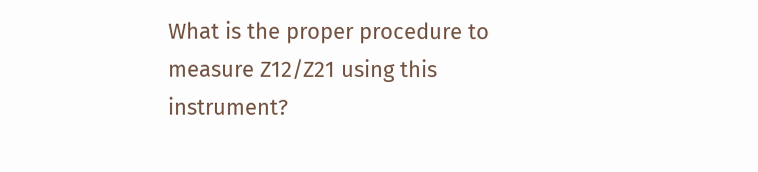What is the proper procedure to measure Z12/Z21 using this instrument?